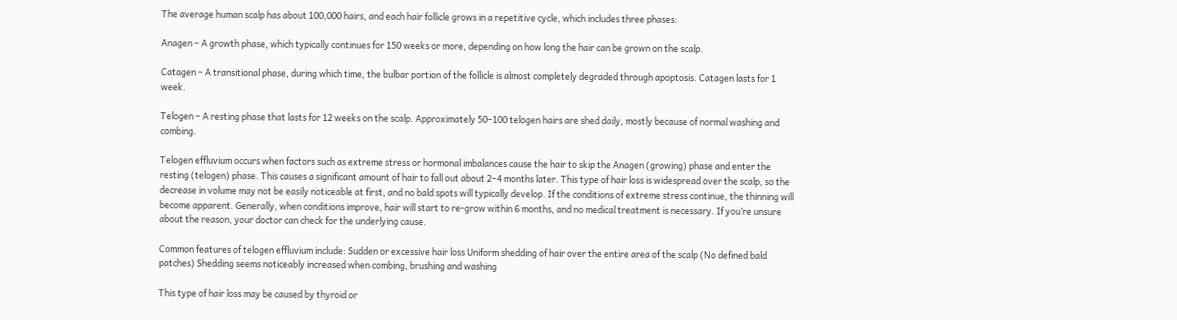The average human scalp has about 100,000 hairs, and each hair follicle grows in a repetitive cycle, which includes three phases:

Anagen – A growth phase, which typically continues for 150 weeks or more, depending on how long the hair can be grown on the scalp.

Catagen – A transitional phase, during which time, the bulbar portion of the follicle is almost completely degraded through apoptosis. Catagen lasts for 1 week.

Telogen – A resting phase that lasts for 12 weeks on the scalp. Approximately 50–100 telogen hairs are shed daily, mostly because of normal washing and combing.

Telogen effluvium occurs when factors such as extreme stress or hormonal imbalances cause the hair to skip the Anagen (growing) phase and enter the resting (telogen) phase. This causes a significant amount of hair to fall out about 2–4 months later. This type of hair loss is widespread over the scalp, so the decrease in volume may not be easily noticeable at first, and no bald spots will typically develop. If the conditions of extreme stress continue, the thinning will become apparent. Generally, when conditions improve, hair will start to re-grow within 6 months, and no medical treatment is necessary. If you’re unsure about the reason, your doctor can check for the underlying cause.

Common features of telogen effluvium include: Sudden or excessive hair loss Uniform shedding of hair over the entire area of the scalp (No defined bald patches) Shedding seems noticeably increased when combing, brushing and washing

This type of hair loss may be caused by thyroid or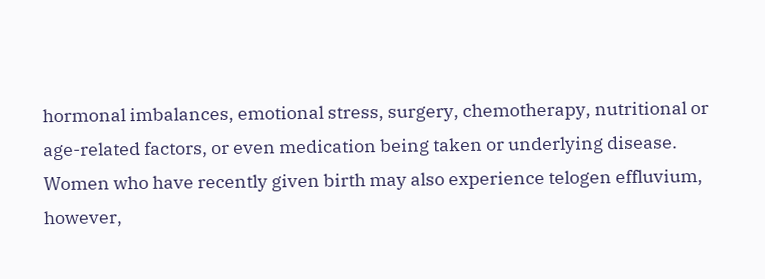hormonal imbalances, emotional stress, surgery, chemotherapy, nutritional or age-related factors, or even medication being taken or underlying disease. Women who have recently given birth may also experience telogen effluvium, however,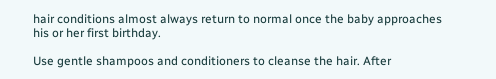hair conditions almost always return to normal once the baby approaches his or her first birthday.

Use gentle shampoos and conditioners to cleanse the hair. After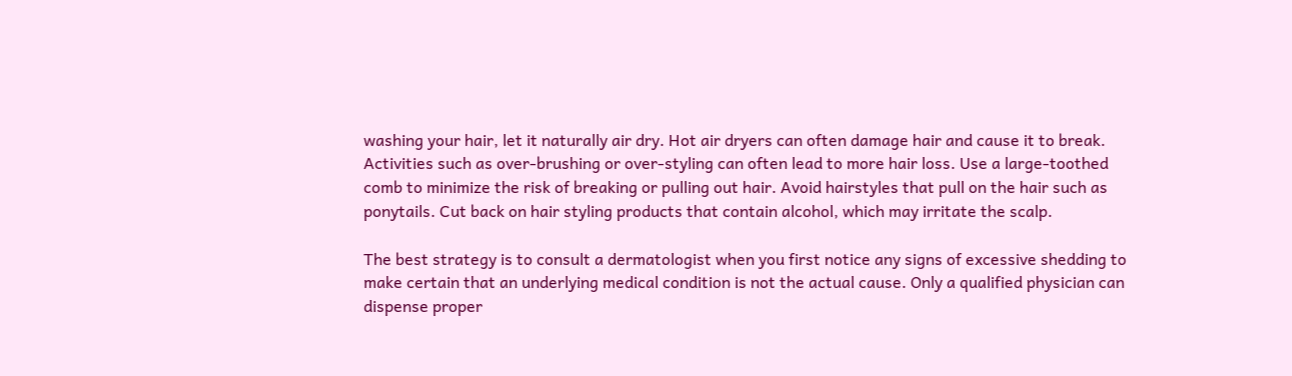washing your hair, let it naturally air dry. Hot air dryers can often damage hair and cause it to break. Activities such as over-brushing or over-styling can often lead to more hair loss. Use a large-toothed comb to minimize the risk of breaking or pulling out hair. Avoid hairstyles that pull on the hair such as ponytails. Cut back on hair styling products that contain alcohol, which may irritate the scalp.

The best strategy is to consult a dermatologist when you first notice any signs of excessive shedding to make certain that an underlying medical condition is not the actual cause. Only a qualified physician can dispense proper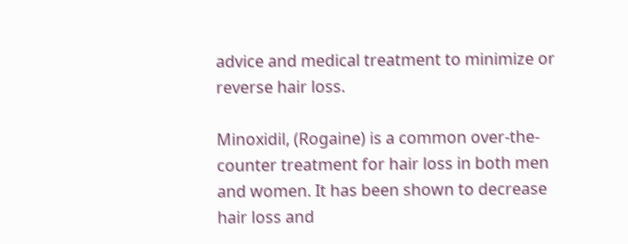advice and medical treatment to minimize or reverse hair loss.

Minoxidil, (Rogaine) is a common over-the-counter treatment for hair loss in both men and women. It has been shown to decrease hair loss and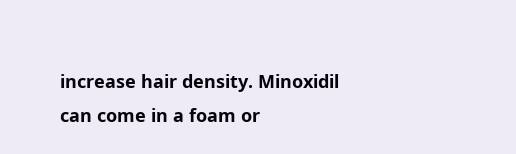increase hair density. Minoxidil can come in a foam or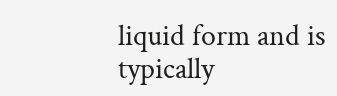liquid form and is typically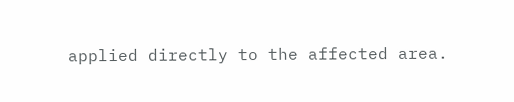applied directly to the affected area.